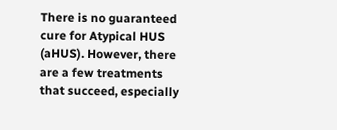There is no guaranteed cure for Atypical HUS (aHUS). However, there are a few treatments that succeed, especially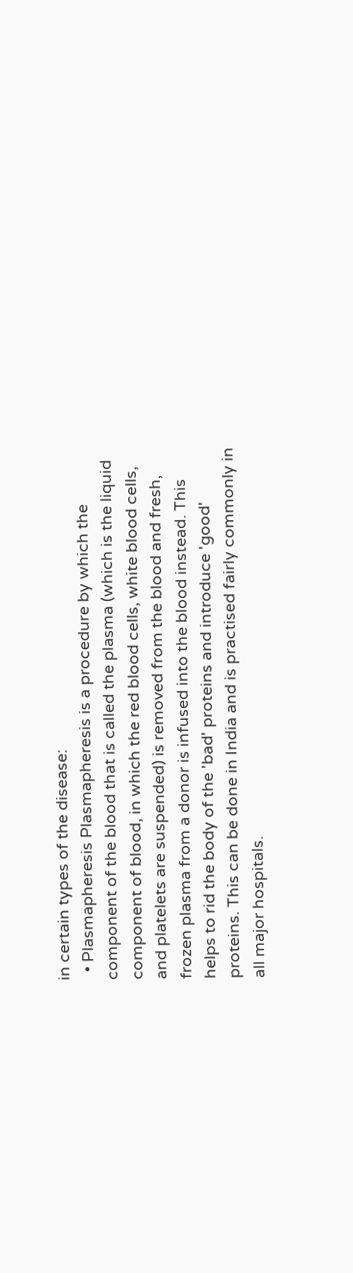in certain types of the disease:
  • Plasmapheresis Plasmapheresis is a procedure by which the component of the blood that is called the plasma (which is the liquid component of blood, in which the red blood cells, white blood cells, and platelets are suspended) is removed from the blood and fresh, frozen plasma from a donor is infused into the blood instead. This helps to rid the body of the 'bad' proteins and introduce 'good' proteins. This can be done in India and is practised fairly commonly in all major hospitals.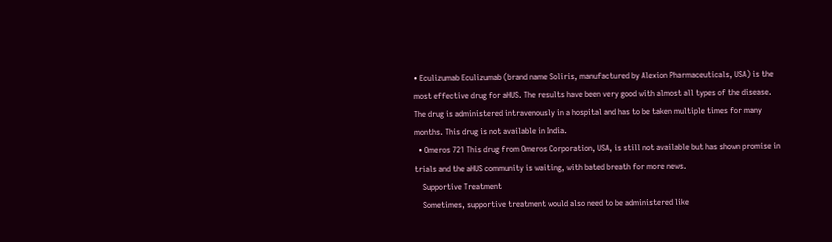• Eculizumab Eculizumab (brand name Soliris, manufactured by Alexion Pharmaceuticals, USA) is the most effective drug for aHUS. The results have been very good with almost all types of the disease. The drug is administered intravenously in a hospital and has to be taken multiple times for many months. This drug is not available in India.
  • Omeros 721 This drug from Omeros Corporation, USA, is still not available but has shown promise in trials and the aHUS community is waiting, with bated breath for more news.
    Supportive Treatment
    Sometimes, supportive treatment would also need to be administered like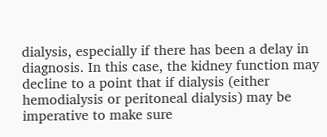dialysis, especially if there has been a delay in diagnosis. In this case, the kidney function may decline to a point that if dialysis (either hemodialysis or peritoneal dialysis) may be imperative to make sure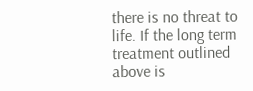there is no threat to life. If the long term treatment outlined above is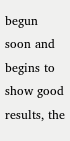begun soon and begins to show good results, the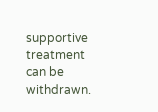supportive treatment can be withdrawn.